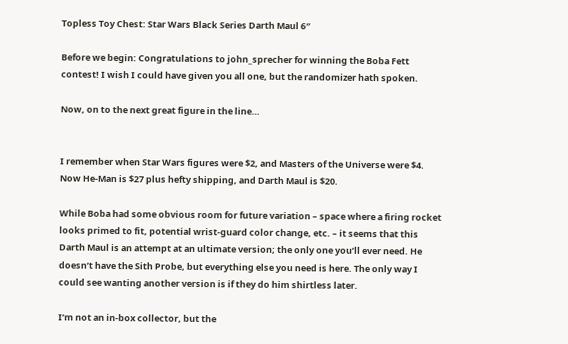Topless Toy Chest: Star Wars Black Series Darth Maul 6″

Before we begin: Congratulations to john_sprecher for winning the Boba Fett contest! I wish I could have given you all one, but the randomizer hath spoken.

Now, on to the next great figure in the line…


I remember when Star Wars figures were $2, and Masters of the Universe were $4. Now He-Man is $27 plus hefty shipping, and Darth Maul is $20.

While Boba had some obvious room for future variation – space where a firing rocket looks primed to fit, potential wrist-guard color change, etc. – it seems that this Darth Maul is an attempt at an ultimate version; the only one you’ll ever need. He doesn’t have the Sith Probe, but everything else you need is here. The only way I could see wanting another version is if they do him shirtless later.

I’m not an in-box collector, but the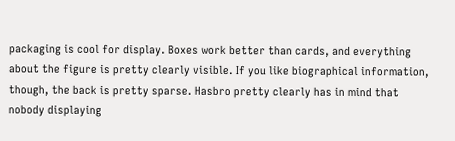packaging is cool for display. Boxes work better than cards, and everything about the figure is pretty clearly visible. If you like biographical information, though, the back is pretty sparse. Hasbro pretty clearly has in mind that nobody displaying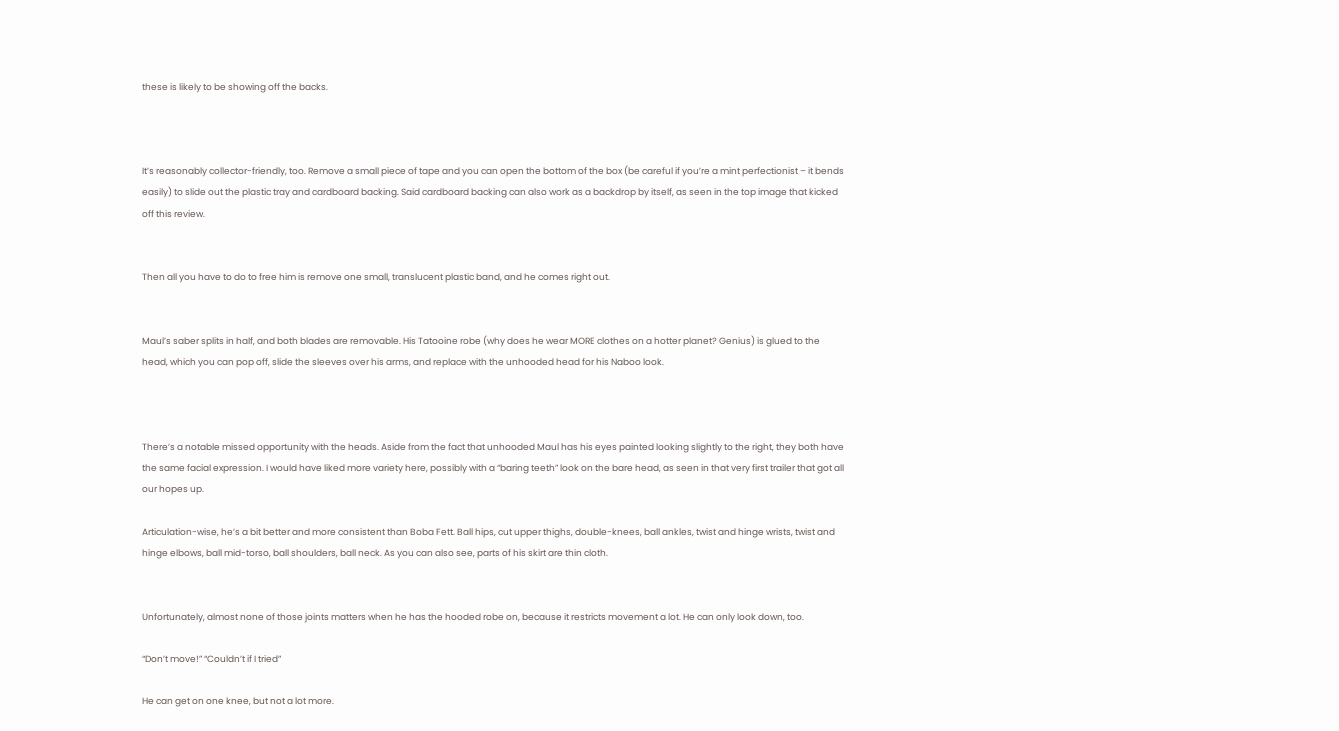these is likely to be showing off the backs.



It’s reasonably collector-friendly, too. Remove a small piece of tape and you can open the bottom of the box (be careful if you’re a mint perfectionist – it bends easily) to slide out the plastic tray and cardboard backing. Said cardboard backing can also work as a backdrop by itself, as seen in the top image that kicked off this review.


Then all you have to do to free him is remove one small, translucent plastic band, and he comes right out.


Maul’s saber splits in half, and both blades are removable. His Tatooine robe (why does he wear MORE clothes on a hotter planet? Genius) is glued to the head, which you can pop off, slide the sleeves over his arms, and replace with the unhooded head for his Naboo look.



There’s a notable missed opportunity with the heads. Aside from the fact that unhooded Maul has his eyes painted looking slightly to the right, they both have the same facial expression. I would have liked more variety here, possibly with a “baring teeth” look on the bare head, as seen in that very first trailer that got all our hopes up.

Articulation-wise, he’s a bit better and more consistent than Boba Fett. Ball hips, cut upper thighs, double-knees, ball ankles, twist and hinge wrists, twist and hinge elbows, ball mid-torso, ball shoulders, ball neck. As you can also see, parts of his skirt are thin cloth.


Unfortunately, almost none of those joints matters when he has the hooded robe on, because it restricts movement a lot. He can only look down, too.

“Don’t move!” “Couldn’t if I tried”

He can get on one knee, but not a lot more.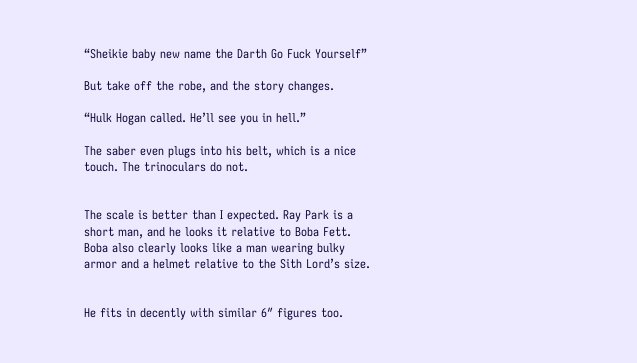“Sheikie baby new name the Darth Go Fuck Yourself”

But take off the robe, and the story changes.

“Hulk Hogan called. He’ll see you in hell.”

The saber even plugs into his belt, which is a nice touch. The trinoculars do not.


The scale is better than I expected. Ray Park is a short man, and he looks it relative to Boba Fett. Boba also clearly looks like a man wearing bulky armor and a helmet relative to the Sith Lord’s size.


He fits in decently with similar 6″ figures too.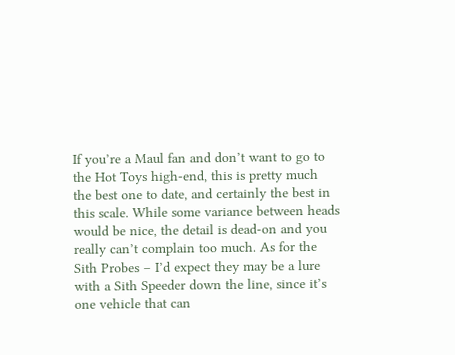If you’re a Maul fan and don’t want to go to the Hot Toys high-end, this is pretty much the best one to date, and certainly the best in this scale. While some variance between heads would be nice, the detail is dead-on and you really can’t complain too much. As for the Sith Probes – I’d expect they may be a lure with a Sith Speeder down the line, since it’s one vehicle that can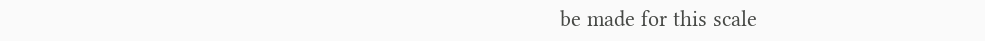be made for this scale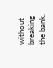without breaking the bank.